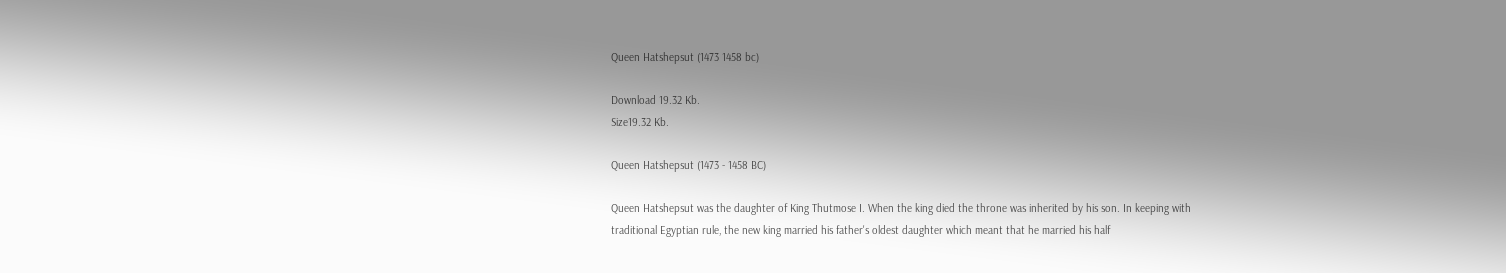Queen Hatshepsut (1473 1458 bc)

Download 19.32 Kb.
Size19.32 Kb.

Queen Hatshepsut (1473 - 1458 BC)

Queen Hatshepsut was the daughter of King Thutmose I. When the king died the throne was inherited by his son. In keeping with traditional Egyptian rule, the new king married his father's oldest daughter which meant that he married his half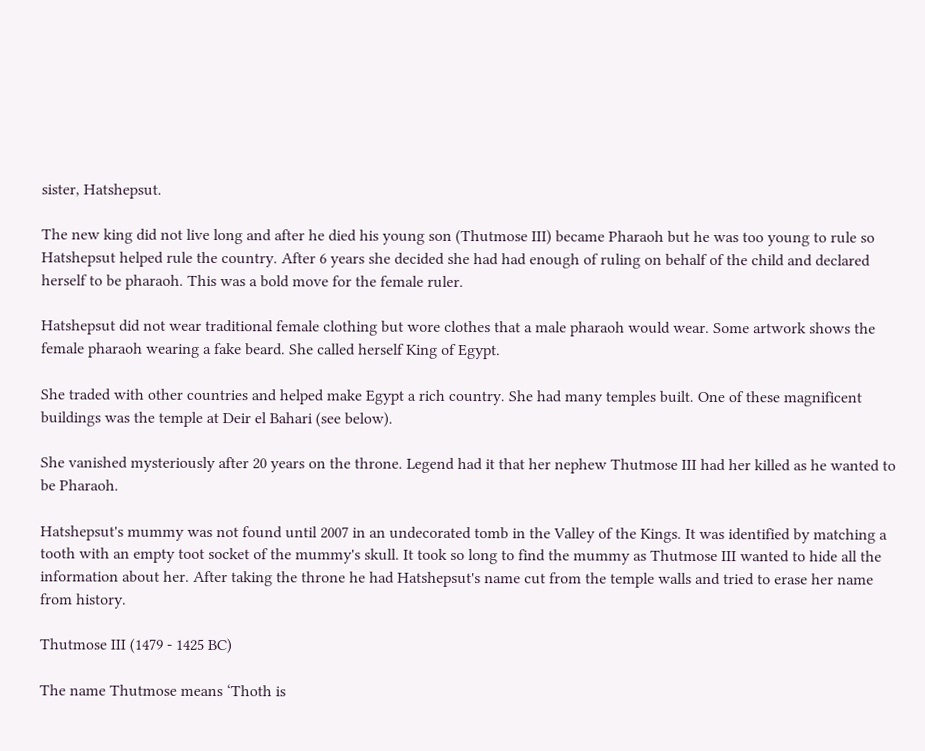sister, Hatshepsut.

The new king did not live long and after he died his young son (Thutmose III) became Pharaoh but he was too young to rule so Hatshepsut helped rule the country. After 6 years she decided she had had enough of ruling on behalf of the child and declared herself to be pharaoh. This was a bold move for the female ruler.

Hatshepsut did not wear traditional female clothing but wore clothes that a male pharaoh would wear. Some artwork shows the female pharaoh wearing a fake beard. She called herself King of Egypt.

She traded with other countries and helped make Egypt a rich country. She had many temples built. One of these magnificent buildings was the temple at Deir el Bahari (see below).

She vanished mysteriously after 20 years on the throne. Legend had it that her nephew Thutmose III had her killed as he wanted to be Pharaoh.

Hatshepsut's mummy was not found until 2007 in an undecorated tomb in the Valley of the Kings. It was identified by matching a tooth with an empty toot socket of the mummy's skull. It took so long to find the mummy as Thutmose III wanted to hide all the information about her. After taking the throne he had Hatshepsut's name cut from the temple walls and tried to erase her name from history.

Thutmose III (1479 - 1425 BC)

The name Thutmose means ‘Thoth is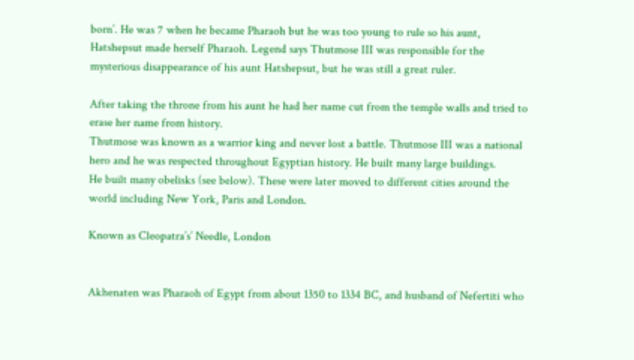born’. He was 7 when he became Pharaoh but he was too young to rule so his aunt, Hatshepsut made herself Pharaoh. Legend says Thutmose III was responsible for the mysterious disappearance of his aunt Hatshepsut, but he was still a great ruler.

After taking the throne from his aunt he had her name cut from the temple walls and tried to erase her name from history.
Thutmose was known as a warrior king and never lost a battle. Thutmose III was a national hero and he was respected throughout Egyptian history. He built many large buildings.
He built many obelisks (see below). These were later moved to different cities around the world including New York, Paris and London.

Known as Cleopatra’s’ Needle, London


Akhenaten was Pharaoh of Egypt from about 1350 to 1334 BC, and husband of Nefertiti who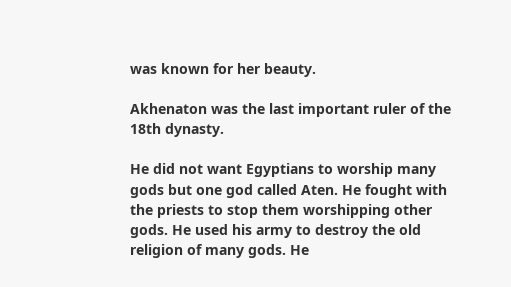was known for her beauty.

Akhenaton was the last important ruler of the 18th dynasty.

He did not want Egyptians to worship many gods but one god called Aten. He fought with the priests to stop them worshipping other gods. He used his army to destroy the old religion of many gods. He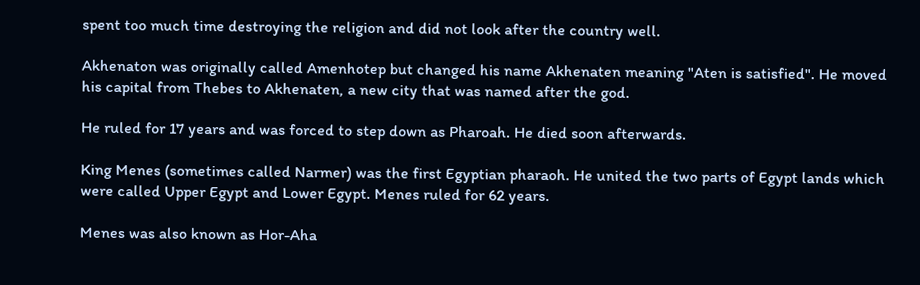spent too much time destroying the religion and did not look after the country well.

Akhenaton was originally called Amenhotep but changed his name Akhenaten meaning "Aten is satisfied". He moved his capital from Thebes to Akhenaten, a new city that was named after the god.

He ruled for 17 years and was forced to step down as Pharoah. He died soon afterwards.

King Menes (sometimes called Narmer) was the first Egyptian pharaoh. He united the two parts of Egypt lands which were called Upper Egypt and Lower Egypt. Menes ruled for 62 years.

Menes was also known as Hor-Aha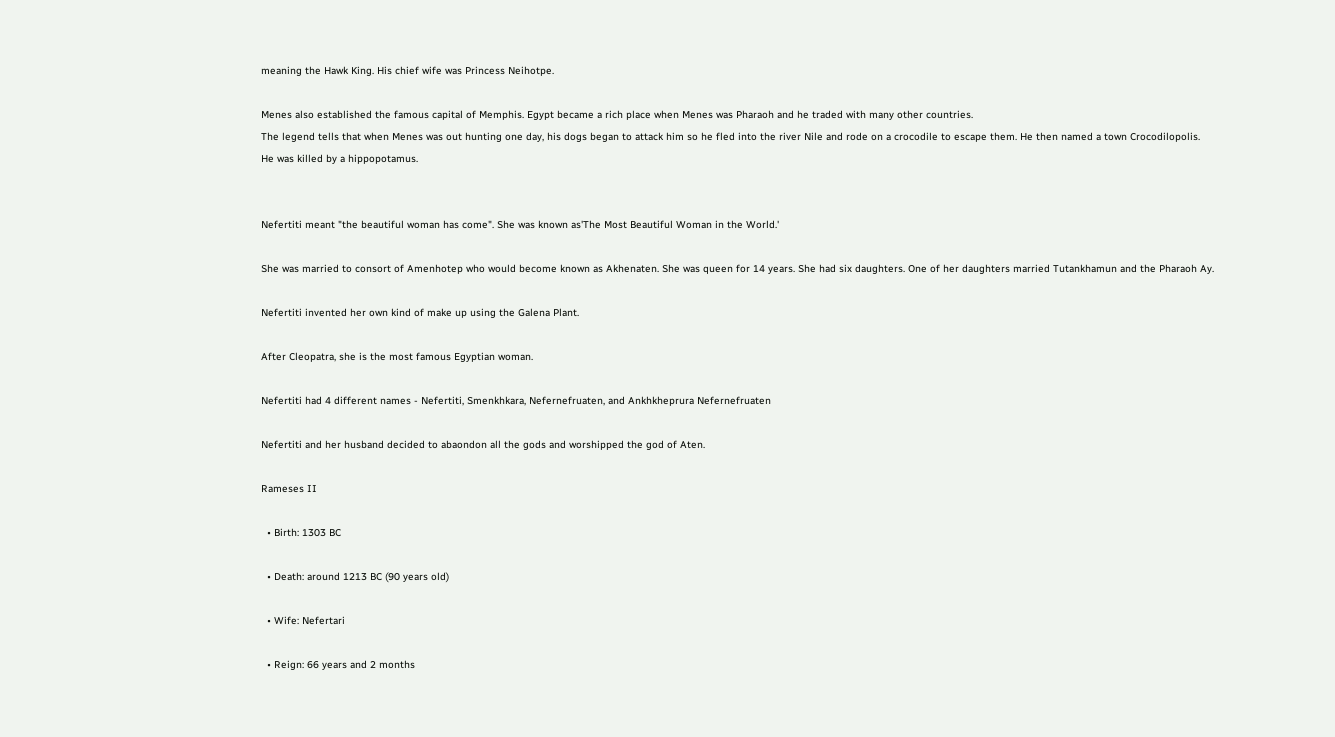meaning the Hawk King. His chief wife was Princess Neihotpe.

Menes also established the famous capital of Memphis. Egypt became a rich place when Menes was Pharaoh and he traded with many other countries.
The legend tells that when Menes was out hunting one day, his dogs began to attack him so he fled into the river Nile and rode on a crocodile to escape them. He then named a town Crocodilopolis.
He was killed by a hippopotamus.


Nefertiti meant "the beautiful woman has come". She was known as'The Most Beautiful Woman in the World.'

She was married to consort of Amenhotep who would become known as Akhenaten. She was queen for 14 years. She had six daughters. One of her daughters married Tutankhamun and the Pharaoh Ay.

Nefertiti invented her own kind of make up using the Galena Plant.

After Cleopatra, she is the most famous Egyptian woman.

Nefertiti had 4 different names - Nefertiti, Smenkhkara, Nefernefruaten, and Ankhkheprura Nefernefruaten

Nefertiti and her husband decided to abaondon all the gods and worshipped the god of Aten.

Rameses II

  • Birth: 1303 BC

  • Death: around 1213 BC (90 years old)

  • Wife: Nefertari

  • Reign: 66 years and 2 months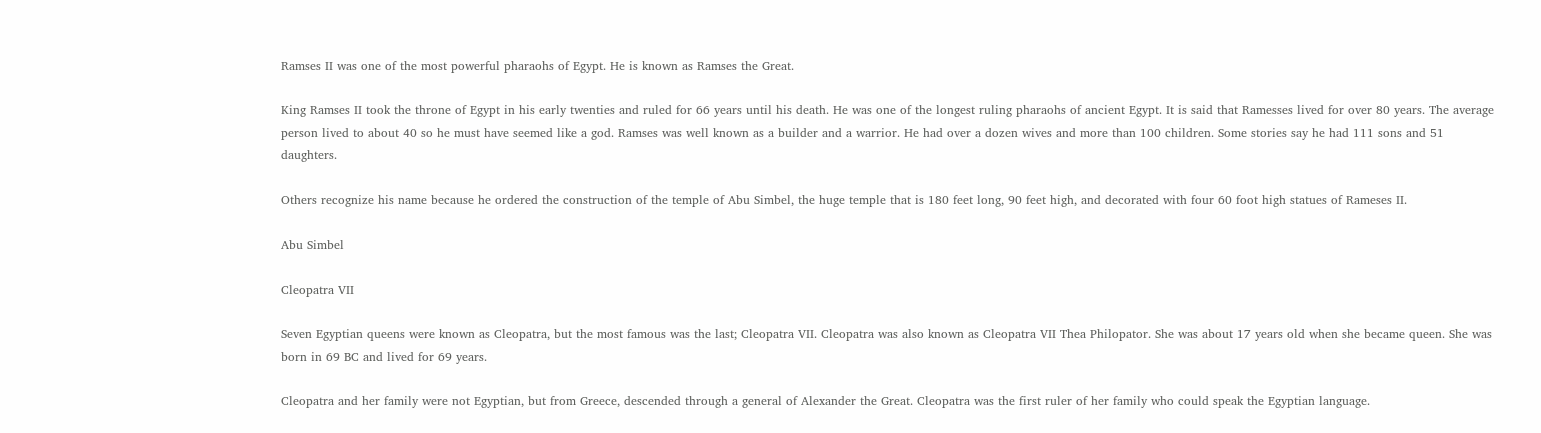Ramses II was one of the most powerful pharaohs of Egypt. He is known as Ramses the Great.

King Ramses II took the throne of Egypt in his early twenties and ruled for 66 years until his death. He was one of the longest ruling pharaohs of ancient Egypt. It is said that Ramesses lived for over 80 years. The average person lived to about 40 so he must have seemed like a god. Ramses was well known as a builder and a warrior. He had over a dozen wives and more than 100 children. Some stories say he had 111 sons and 51 daughters.

Others recognize his name because he ordered the construction of the temple of Abu Simbel, the huge temple that is 180 feet long, 90 feet high, and decorated with four 60 foot high statues of Rameses II.

Abu Simbel

Cleopatra VII

Seven Egyptian queens were known as Cleopatra, but the most famous was the last; Cleopatra VII. Cleopatra was also known as Cleopatra VII Thea Philopator. She was about 17 years old when she became queen. She was born in 69 BC and lived for 69 years.

Cleopatra and her family were not Egyptian, but from Greece, descended through a general of Alexander the Great. Cleopatra was the first ruler of her family who could speak the Egyptian language.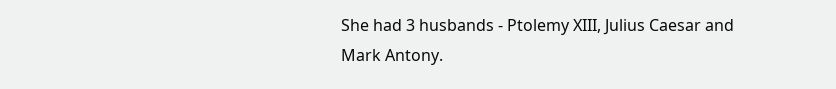She had 3 husbands - Ptolemy XIII, Julius Caesar and Mark Antony.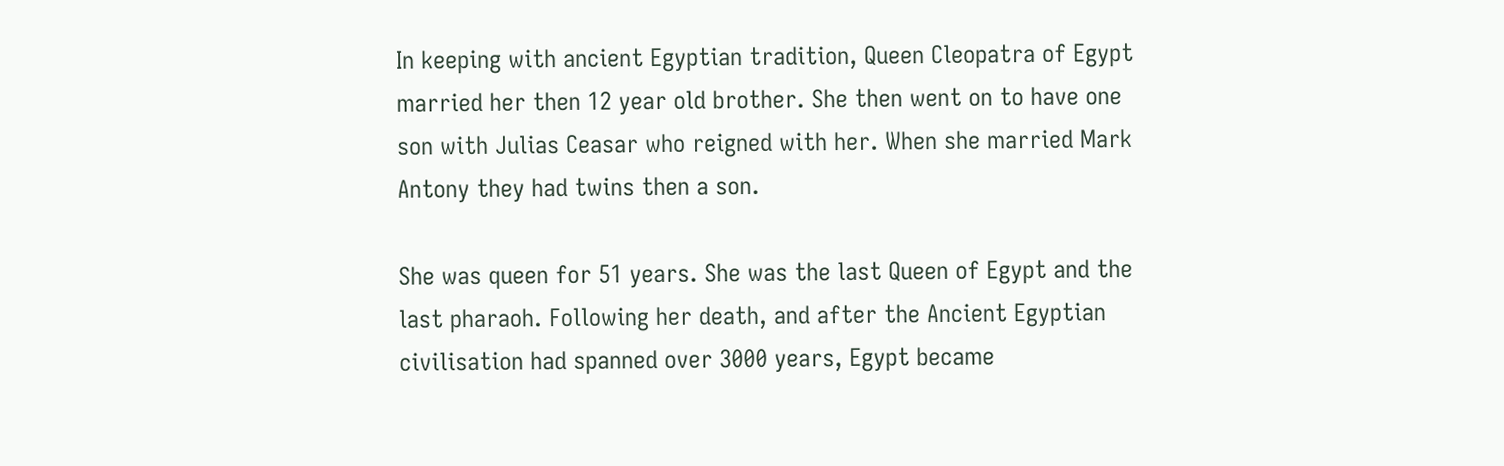In keeping with ancient Egyptian tradition, Queen Cleopatra of Egypt married her then 12 year old brother. She then went on to have one son with Julias Ceasar who reigned with her. When she married Mark Antony they had twins then a son.

She was queen for 51 years. She was the last Queen of Egypt and the last pharaoh. Following her death, and after the Ancient Egyptian civilisation had spanned over 3000 years, Egypt became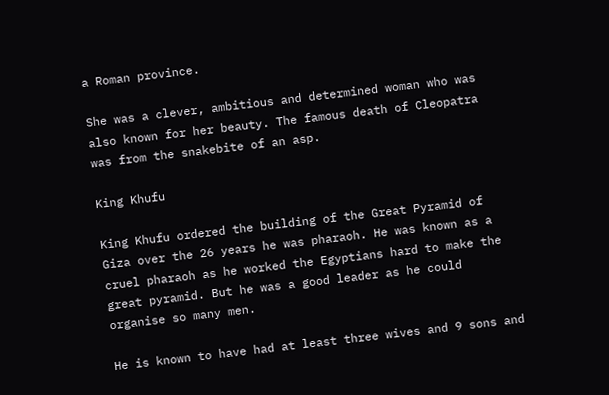a Roman province.

She was a clever, ambitious and determined woman who was also known for her beauty. The famous death of Cleopatra was from the snakebite of an asp.

King Khufu

King Khufu ordered the building of the Great Pyramid of Giza over the 26 years he was pharaoh. He was known as a cruel pharaoh as he worked the Egyptians hard to make the great pyramid. But he was a good leader as he could organise so many men.

He is known to have had at least three wives and 9 sons and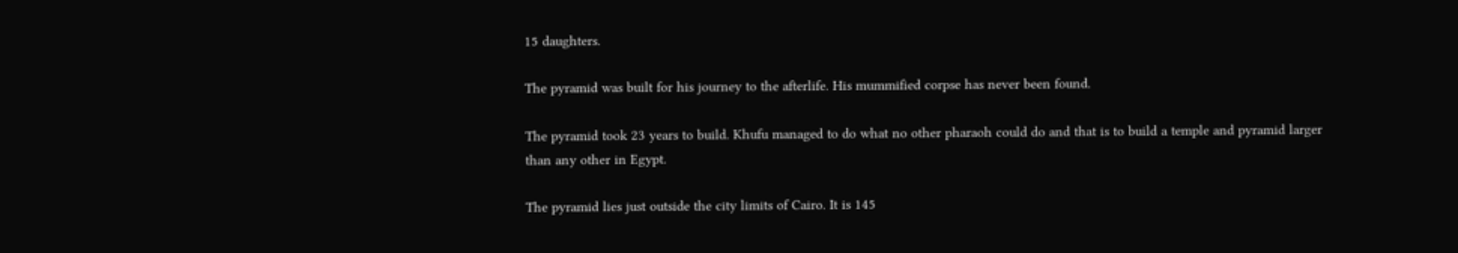15 daughters.

The pyramid was built for his journey to the afterlife. His mummified corpse has never been found.

The pyramid took 23 years to build. Khufu managed to do what no other pharaoh could do and that is to build a temple and pyramid larger than any other in Egypt.

The pyramid lies just outside the city limits of Cairo. It is 145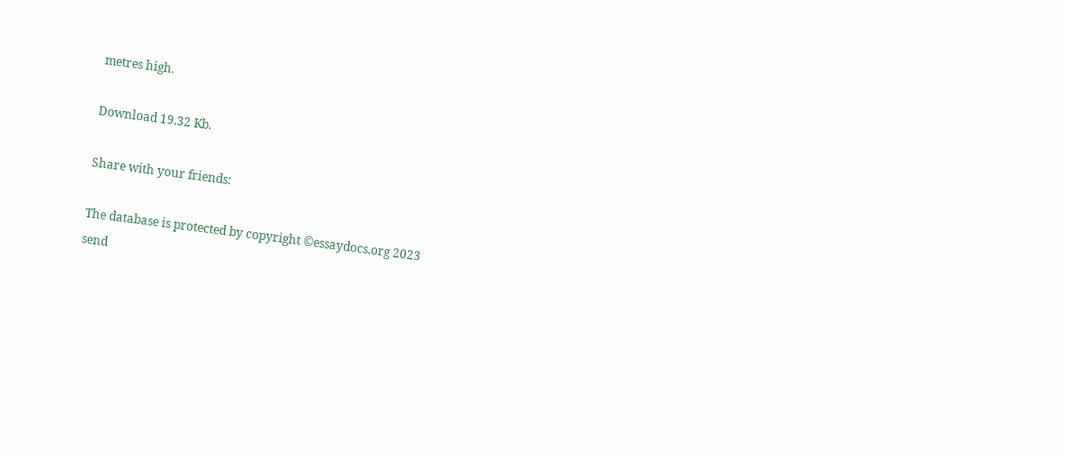metres high.

Download 19.32 Kb.

Share with your friends:

The database is protected by copyright ©essaydocs.org 2023
send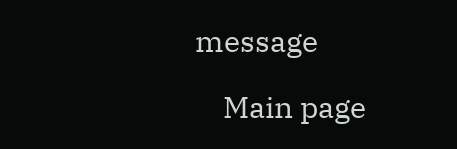message

    Main page